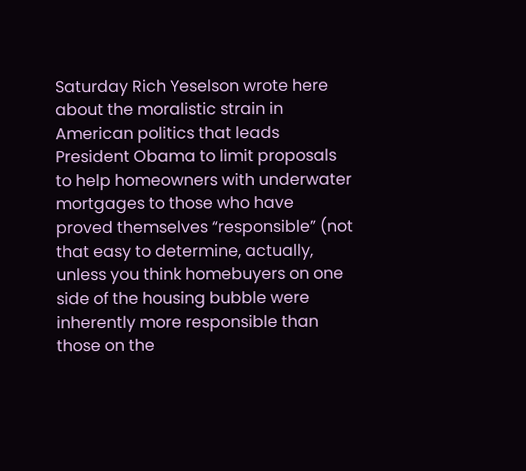Saturday Rich Yeselson wrote here about the moralistic strain in American politics that leads President Obama to limit proposals to help homeowners with underwater mortgages to those who have proved themselves “responsible” (not that easy to determine, actually, unless you think homebuyers on one side of the housing bubble were inherently more responsible than those on the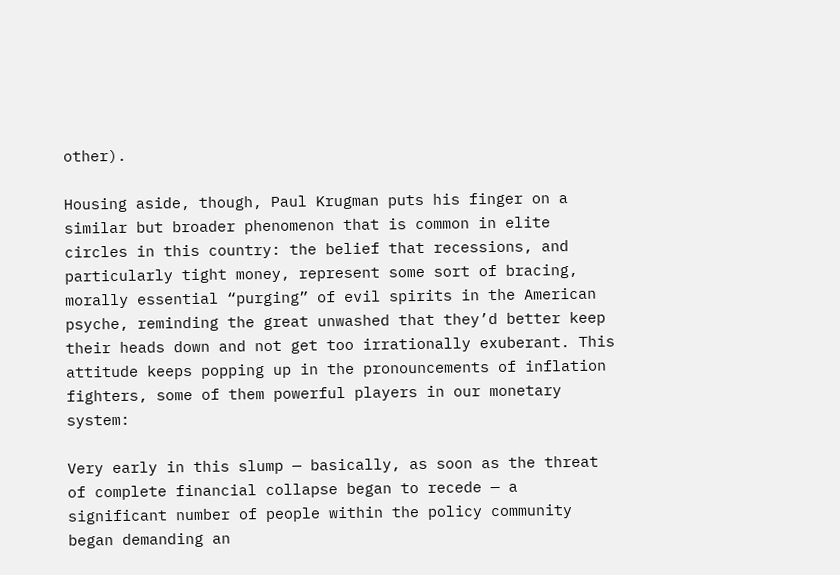other).

Housing aside, though, Paul Krugman puts his finger on a similar but broader phenomenon that is common in elite circles in this country: the belief that recessions, and particularly tight money, represent some sort of bracing, morally essential “purging” of evil spirits in the American psyche, reminding the great unwashed that they’d better keep their heads down and not get too irrationally exuberant. This attitude keeps popping up in the pronouncements of inflation fighters, some of them powerful players in our monetary system:

Very early in this slump — basically, as soon as the threat of complete financial collapse began to recede — a significant number of people within the policy community began demanding an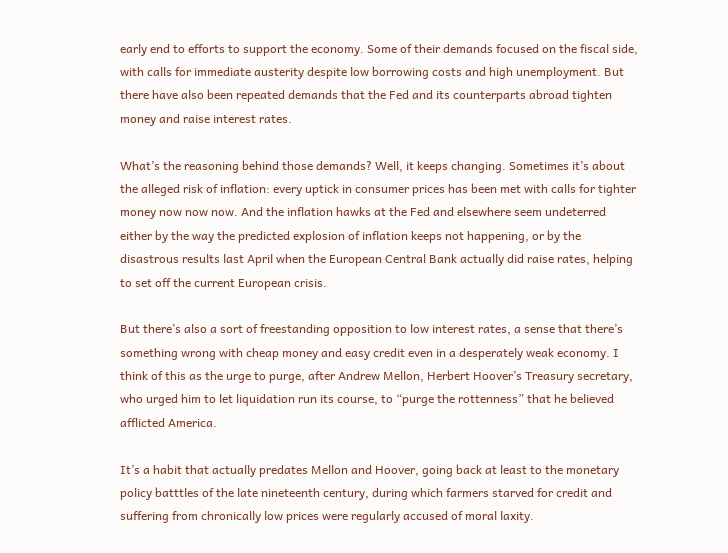early end to efforts to support the economy. Some of their demands focused on the fiscal side, with calls for immediate austerity despite low borrowing costs and high unemployment. But there have also been repeated demands that the Fed and its counterparts abroad tighten money and raise interest rates.

What’s the reasoning behind those demands? Well, it keeps changing. Sometimes it’s about the alleged risk of inflation: every uptick in consumer prices has been met with calls for tighter money now now now. And the inflation hawks at the Fed and elsewhere seem undeterred either by the way the predicted explosion of inflation keeps not happening, or by the disastrous results last April when the European Central Bank actually did raise rates, helping to set off the current European crisis.

But there’s also a sort of freestanding opposition to low interest rates, a sense that there’s something wrong with cheap money and easy credit even in a desperately weak economy. I think of this as the urge to purge, after Andrew Mellon, Herbert Hoover’s Treasury secretary, who urged him to let liquidation run its course, to “purge the rottenness” that he believed afflicted America.

It’s a habit that actually predates Mellon and Hoover, going back at least to the monetary policy batttles of the late nineteenth century, during which farmers starved for credit and suffering from chronically low prices were regularly accused of moral laxity.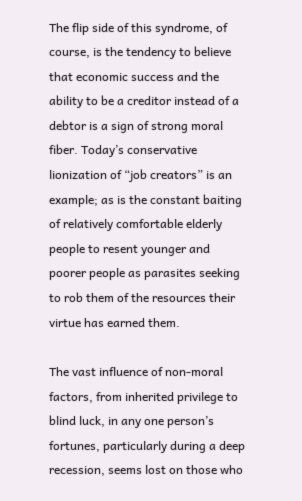The flip side of this syndrome, of course, is the tendency to believe that economic success and the ability to be a creditor instead of a debtor is a sign of strong moral fiber. Today’s conservative lionization of “job creators” is an example; as is the constant baiting of relatively comfortable elderly people to resent younger and poorer people as parasites seeking to rob them of the resources their virtue has earned them.

The vast influence of non-moral factors, from inherited privilege to blind luck, in any one person’s fortunes, particularly during a deep recession, seems lost on those who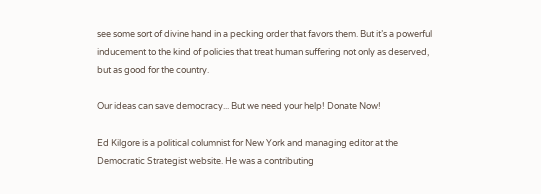see some sort of divine hand in a pecking order that favors them. But it’s a powerful inducement to the kind of policies that treat human suffering not only as deserved, but as good for the country.

Our ideas can save democracy... But we need your help! Donate Now!

Ed Kilgore is a political columnist for New York and managing editor at the Democratic Strategist website. He was a contributing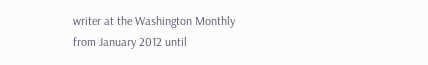writer at the Washington Monthly from January 2012 until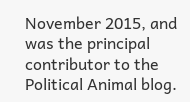November 2015, and was the principal contributor to the Political Animal blog.